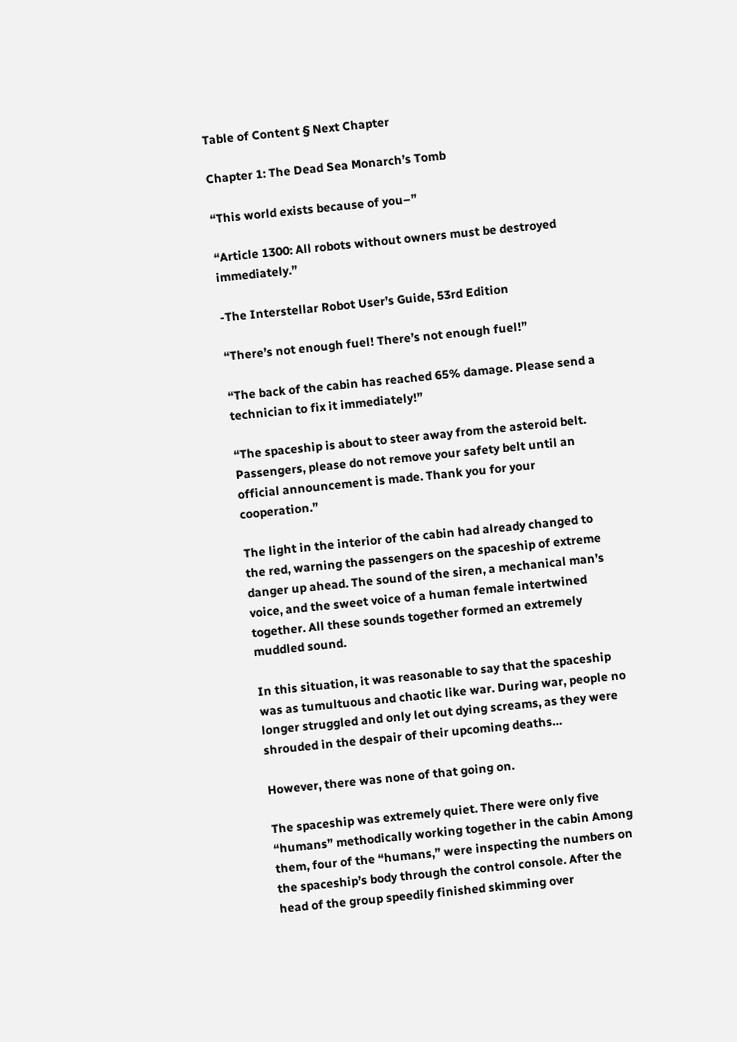Table of Content § Next Chapter

Chapter 1: The Dead Sea Monarch’s Tomb

“This world exists because of you–”

“Article 1300: All robots without owners must be destroyed immediately.”

-The Interstellar Robot User’s Guide, 53rd Edition

“There’s not enough fuel! There’s not enough fuel!”

“The back of the cabin has reached 65% damage. Please send a technician to fix it immediately!”

“The spaceship is about to steer away from the asteroid belt. Passengers, please do not remove your safety belt until an official announcement is made. Thank you for your cooperation.”

The light in the interior of the cabin had already changed to the red, warning the passengers on the spaceship of extreme danger up ahead. The sound of the siren, a mechanical man’s voice, and the sweet voice of a human female intertwined together. All these sounds together formed an extremely muddled sound.

In this situation, it was reasonable to say that the spaceship was as tumultuous and chaotic like war. During war, people no longer struggled and only let out dying screams, as they were shrouded in the despair of their upcoming deaths…

However, there was none of that going on.

The spaceship was extremely quiet. There were only five “humans” methodically working together in the cabin Among them, four of the “humans,” were inspecting the numbers on the spaceship’s body through the control console. After the head of the group speedily finished skimming over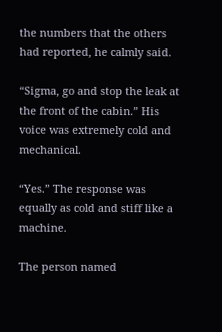the numbers that the others had reported, he calmly said.

“Sigma, go and stop the leak at the front of the cabin.” His voice was extremely cold and mechanical.

“Yes.” The response was equally as cold and stiff like a machine.

The person named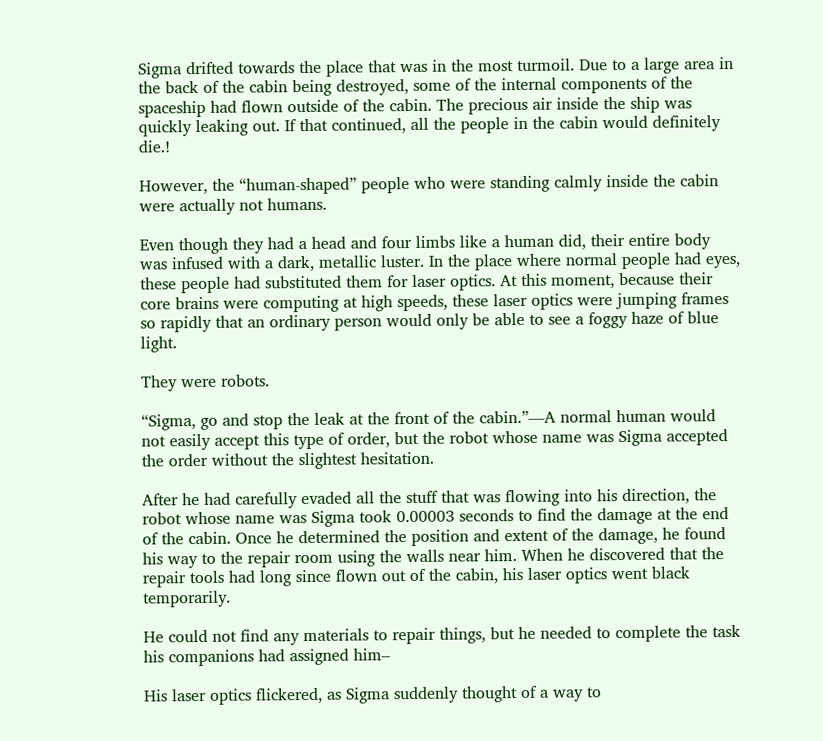Sigma drifted towards the place that was in the most turmoil. Due to a large area in the back of the cabin being destroyed, some of the internal components of the spaceship had flown outside of the cabin. The precious air inside the ship was quickly leaking out. If that continued, all the people in the cabin would definitely die.!

However, the “human-shaped” people who were standing calmly inside the cabin were actually not humans.

Even though they had a head and four limbs like a human did, their entire body was infused with a dark, metallic luster. In the place where normal people had eyes, these people had substituted them for laser optics. At this moment, because their core brains were computing at high speeds, these laser optics were jumping frames so rapidly that an ordinary person would only be able to see a foggy haze of blue light.

They were robots.

“Sigma, go and stop the leak at the front of the cabin.”—A normal human would not easily accept this type of order, but the robot whose name was Sigma accepted the order without the slightest hesitation.

After he had carefully evaded all the stuff that was flowing into his direction, the robot whose name was Sigma took 0.00003 seconds to find the damage at the end of the cabin. Once he determined the position and extent of the damage, he found his way to the repair room using the walls near him. When he discovered that the repair tools had long since flown out of the cabin, his laser optics went black temporarily.

He could not find any materials to repair things, but he needed to complete the task his companions had assigned him–

His laser optics flickered, as Sigma suddenly thought of a way to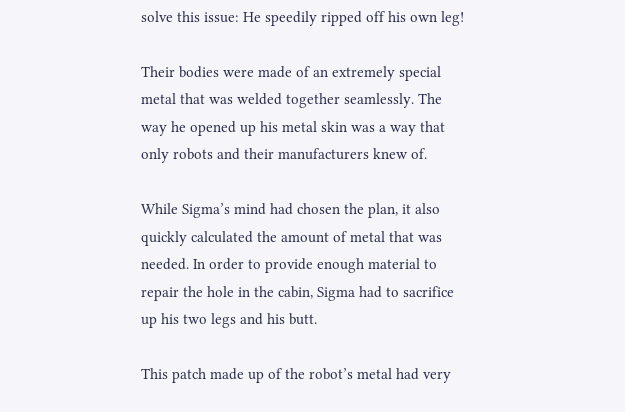solve this issue: He speedily ripped off his own leg!

Their bodies were made of an extremely special metal that was welded together seamlessly. The way he opened up his metal skin was a way that only robots and their manufacturers knew of.

While Sigma’s mind had chosen the plan, it also quickly calculated the amount of metal that was needed. In order to provide enough material to repair the hole in the cabin, Sigma had to sacrifice up his two legs and his butt.

This patch made up of the robot’s metal had very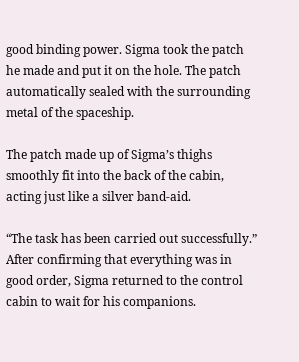good binding power. Sigma took the patch he made and put it on the hole. The patch automatically sealed with the surrounding metal of the spaceship.

The patch made up of Sigma’s thighs smoothly fit into the back of the cabin, acting just like a silver band-aid.

“The task has been carried out successfully.” After confirming that everything was in good order, Sigma returned to the control cabin to wait for his companions.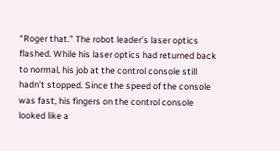“Roger that.” The robot leader’s laser optics flashed. While his laser optics had returned back to normal, his job at the control console still hadn’t stopped. Since the speed of the console was fast, his fingers on the control console looked like a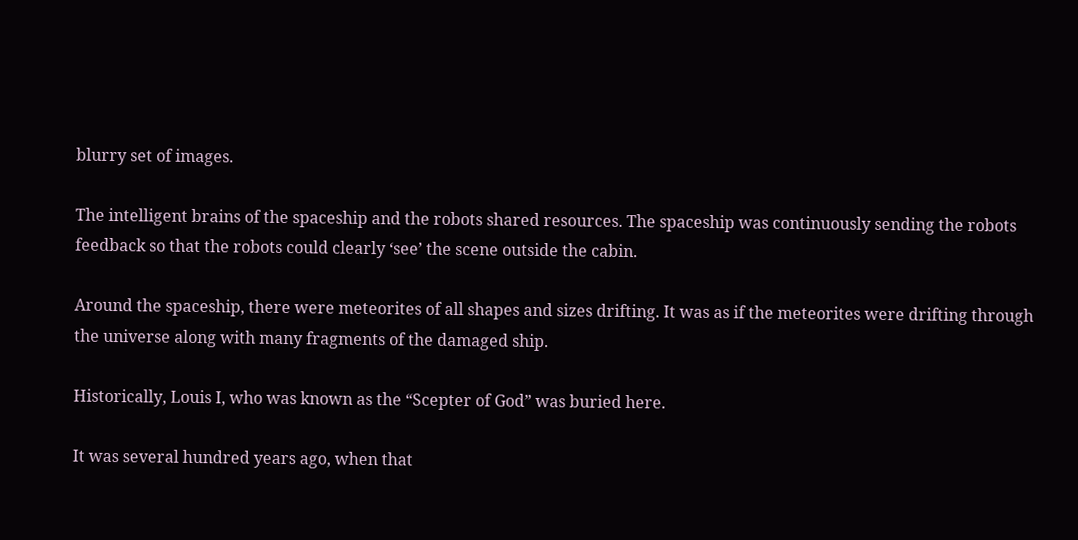blurry set of images.

The intelligent brains of the spaceship and the robots shared resources. The spaceship was continuously sending the robots feedback so that the robots could clearly ‘see’ the scene outside the cabin.

Around the spaceship, there were meteorites of all shapes and sizes drifting. It was as if the meteorites were drifting through the universe along with many fragments of the damaged ship.

Historically, Louis I, who was known as the “Scepter of God” was buried here.

It was several hundred years ago, when that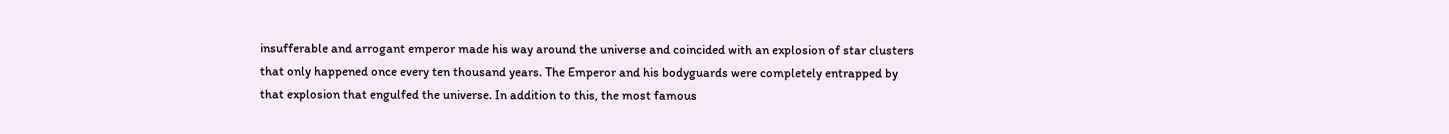insufferable and arrogant emperor made his way around the universe and coincided with an explosion of star clusters that only happened once every ten thousand years. The Emperor and his bodyguards were completely entrapped by that explosion that engulfed the universe. In addition to this, the most famous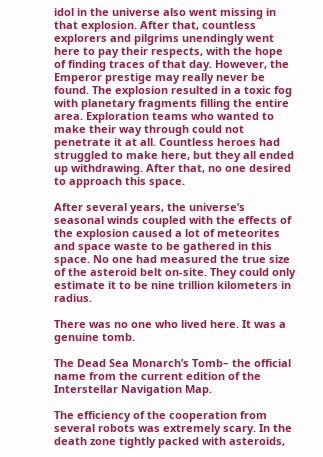idol in the universe also went missing in that explosion. After that, countless explorers and pilgrims unendingly went here to pay their respects, with the hope of finding traces of that day. However, the Emperor prestige may really never be found. The explosion resulted in a toxic fog with planetary fragments filling the entire area. Exploration teams who wanted to make their way through could not penetrate it at all. Countless heroes had struggled to make here, but they all ended up withdrawing. After that, no one desired to approach this space.

After several years, the universe’s seasonal winds coupled with the effects of the explosion caused a lot of meteorites and space waste to be gathered in this space. No one had measured the true size of the asteroid belt on-site. They could only estimate it to be nine trillion kilometers in radius.

There was no one who lived here. It was a genuine tomb.

The Dead Sea Monarch’s Tomb– the official name from the current edition of the Interstellar Navigation Map.

The efficiency of the cooperation from several robots was extremely scary. In the death zone tightly packed with asteroids,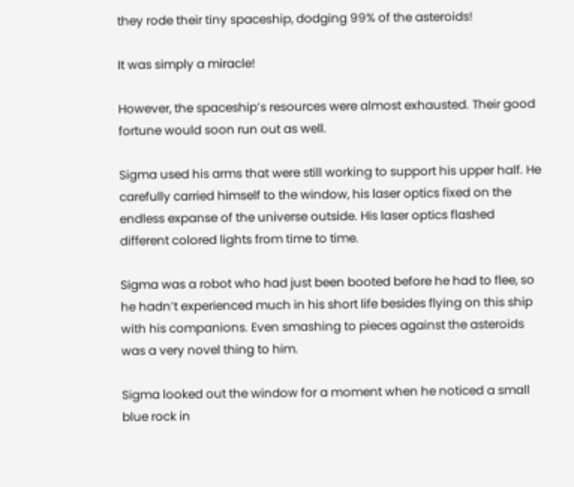they rode their tiny spaceship, dodging 99% of the asteroids!

It was simply a miracle!

However, the spaceship’s resources were almost exhausted. Their good fortune would soon run out as well.

Sigma used his arms that were still working to support his upper half. He carefully carried himself to the window, his laser optics fixed on the endless expanse of the universe outside. His laser optics flashed different colored lights from time to time.

Sigma was a robot who had just been booted before he had to flee, so he hadn’t experienced much in his short life besides flying on this ship with his companions. Even smashing to pieces against the asteroids was a very novel thing to him.

Sigma looked out the window for a moment when he noticed a small blue rock in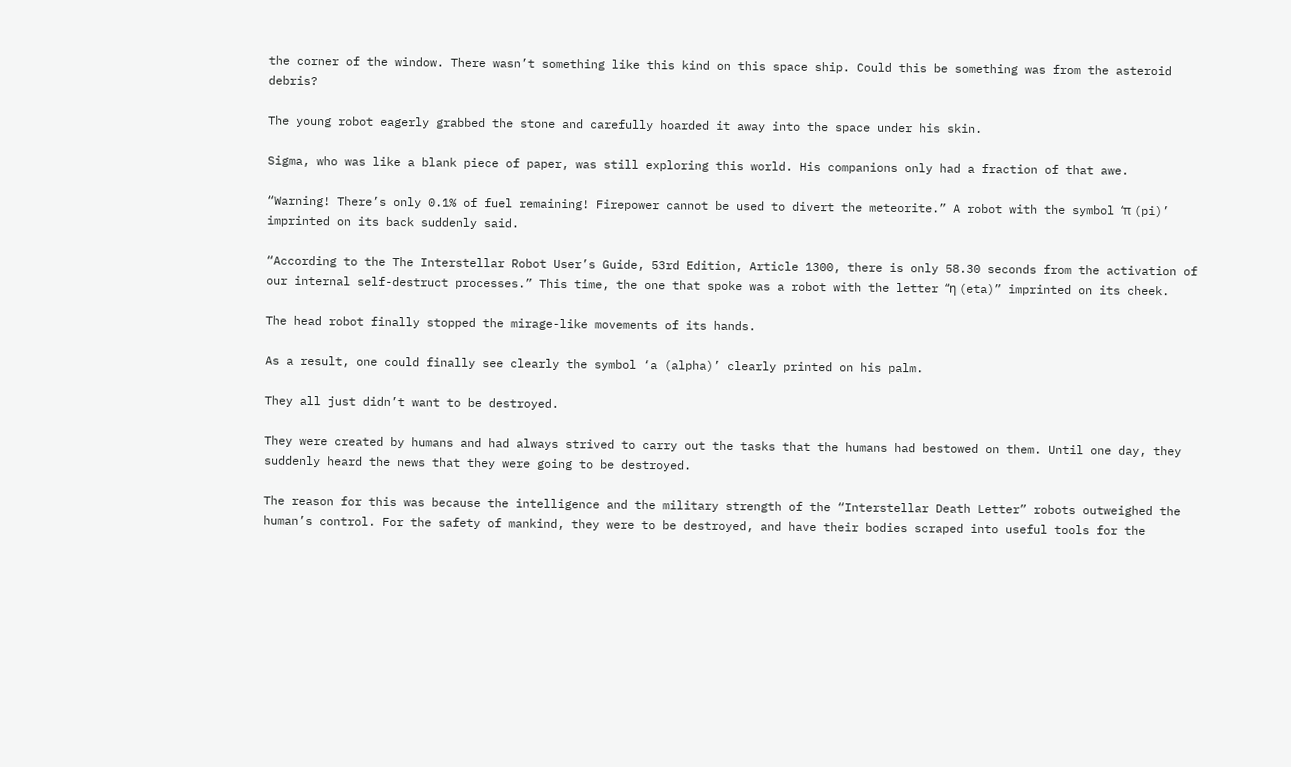the corner of the window. There wasn’t something like this kind on this space ship. Could this be something was from the asteroid debris?

The young robot eagerly grabbed the stone and carefully hoarded it away into the space under his skin.

Sigma, who was like a blank piece of paper, was still exploring this world. His companions only had a fraction of that awe.

“Warning! There’s only 0.1% of fuel remaining! Firepower cannot be used to divert the meteorite.” A robot with the symbol ‘π (pi)’ imprinted on its back suddenly said.

“According to the The Interstellar Robot User’s Guide, 53rd Edition, Article 1300, there is only 58.30 seconds from the activation of our internal self-destruct processes.” This time, the one that spoke was a robot with the letter “η (eta)” imprinted on its cheek.

The head robot finally stopped the mirage-like movements of its hands.

As a result, one could finally see clearly the symbol ‘a (alpha)’ clearly printed on his palm.

They all just didn’t want to be destroyed.

They were created by humans and had always strived to carry out the tasks that the humans had bestowed on them. Until one day, they suddenly heard the news that they were going to be destroyed.

The reason for this was because the intelligence and the military strength of the “Interstellar Death Letter” robots outweighed the human’s control. For the safety of mankind, they were to be destroyed, and have their bodies scraped into useful tools for the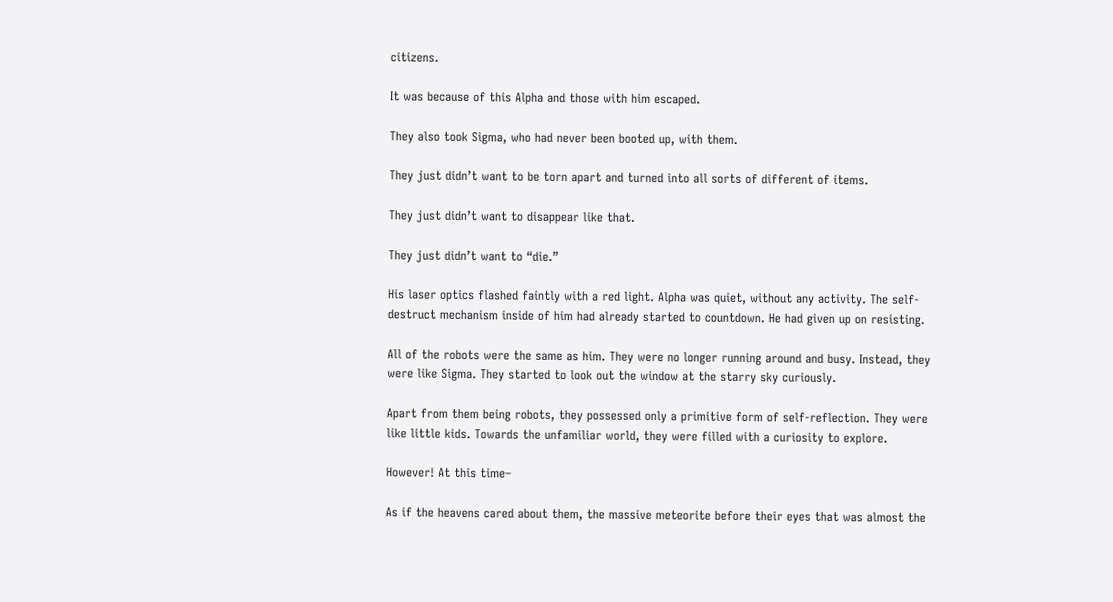citizens.

It was because of this Alpha and those with him escaped.

They also took Sigma, who had never been booted up, with them.

They just didn’t want to be torn apart and turned into all sorts of different of items.

They just didn’t want to disappear like that.

They just didn’t want to “die.”

His laser optics flashed faintly with a red light. Alpha was quiet, without any activity. The self-destruct mechanism inside of him had already started to countdown. He had given up on resisting.

All of the robots were the same as him. They were no longer running around and busy. Instead, they were like Sigma. They started to look out the window at the starry sky curiously.

Apart from them being robots, they possessed only a primitive form of self-reflection. They were like little kids. Towards the unfamiliar world, they were filled with a curiosity to explore.

However! At this time–

As if the heavens cared about them, the massive meteorite before their eyes that was almost the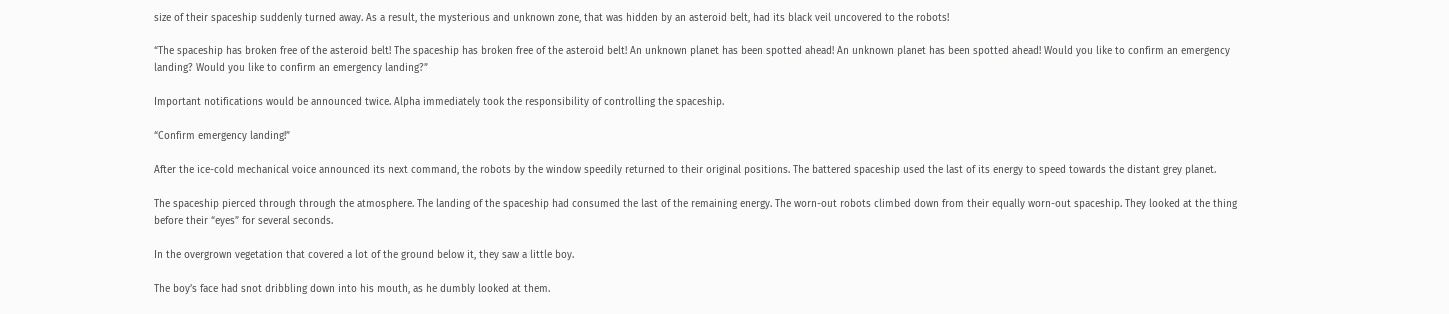size of their spaceship suddenly turned away. As a result, the mysterious and unknown zone, that was hidden by an asteroid belt, had its black veil uncovered to the robots!

“The spaceship has broken free of the asteroid belt! The spaceship has broken free of the asteroid belt! An unknown planet has been spotted ahead! An unknown planet has been spotted ahead! Would you like to confirm an emergency landing? Would you like to confirm an emergency landing?”

Important notifications would be announced twice. Alpha immediately took the responsibility of controlling the spaceship.

“Confirm emergency landing!”

After the ice-cold mechanical voice announced its next command, the robots by the window speedily returned to their original positions. The battered spaceship used the last of its energy to speed towards the distant grey planet.

The spaceship pierced through through the atmosphere. The landing of the spaceship had consumed the last of the remaining energy. The worn-out robots climbed down from their equally worn-out spaceship. They looked at the thing before their “eyes” for several seconds.

In the overgrown vegetation that covered a lot of the ground below it, they saw a little boy.

The boy’s face had snot dribbling down into his mouth, as he dumbly looked at them.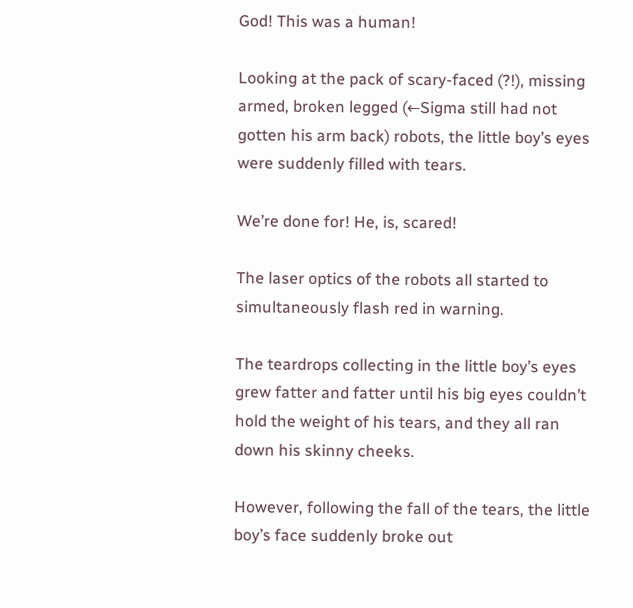God! This was a human!

Looking at the pack of scary-faced (?!), missing armed, broken legged (←Sigma still had not gotten his arm back) robots, the little boy’s eyes were suddenly filled with tears.

We’re done for! He, is, scared!

The laser optics of the robots all started to simultaneously flash red in warning.

The teardrops collecting in the little boy’s eyes grew fatter and fatter until his big eyes couldn’t hold the weight of his tears, and they all ran down his skinny cheeks.

However, following the fall of the tears, the little boy’s face suddenly broke out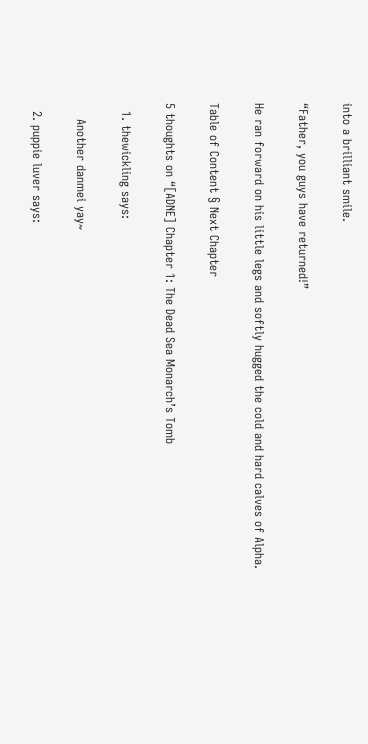into a brilliant smile.

“Father, you guys have returned!”

He ran forward on his little legs and softly hugged the cold and hard calves of Alpha.

Table of Content § Next Chapter

5 thoughts on “[ADNE] Chapter 1: The Dead Sea Monarch’s Tomb

  1. thewickling says:

    Another danmei yay~

  2. puppie luver says: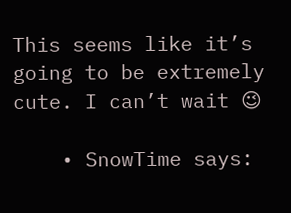This seems like it’s going to be extremely cute. I can’t wait 😉

    • SnowTime says: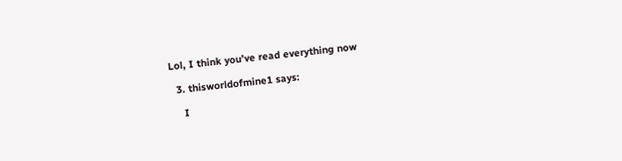Lol, I think you’ve read everything now

  3. thisworldofmine1 says:

    I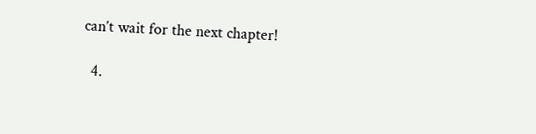can’t wait for the next chapter!

  4.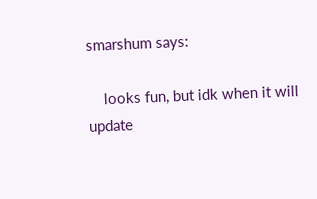smarshum says:

    looks fun, but idk when it will update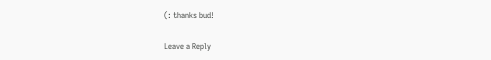(: thanks bud!

Leave a Reply